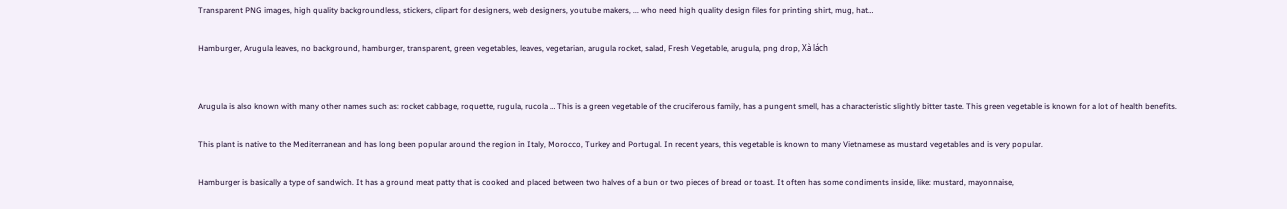Transparent PNG images, high quality backgroundless, stickers, clipart for designers, web designers, youtube makers, ... who need high quality design files for printing shirt, mug, hat…

Hamburger, Arugula leaves, no background, hamburger, transparent, green vegetables, leaves, vegetarian, arugula rocket, salad, Fresh Vegetable, arugula, png drop, Xà lách


Arugula is also known with many other names such as: rocket cabbage, roquette, rugula, rucola … This is a green vegetable of the cruciferous family, has a pungent smell, has a characteristic slightly bitter taste. This green vegetable is known for a lot of health benefits.

This plant is native to the Mediterranean and has long been popular around the region in Italy, Morocco, Turkey and Portugal. In recent years, this vegetable is known to many Vietnamese as mustard vegetables and is very popular.

Hamburger is basically a type of sandwich. It has a ground meat patty that is cooked and placed between two halves of a bun or two pieces of bread or toast. It often has some condiments inside, like: mustard, mayonnaise,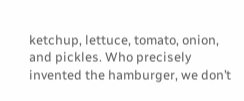ketchup, lettuce, tomato, onion, and pickles. Who precisely invented the hamburger, we don’t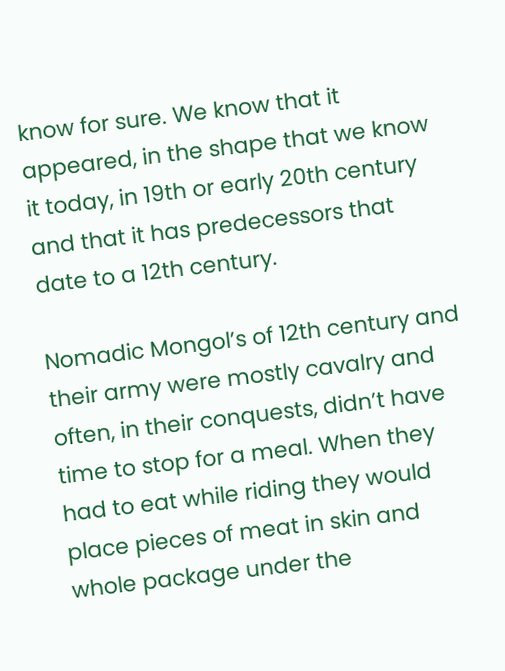know for sure. We know that it appeared, in the shape that we know it today, in 19th or early 20th century and that it has predecessors that date to a 12th century.

Nomadic Mongol’s of 12th century and their army were mostly cavalry and often, in their conquests, didn’t have time to stop for a meal. When they had to eat while riding they would place pieces of meat in skin and whole package under the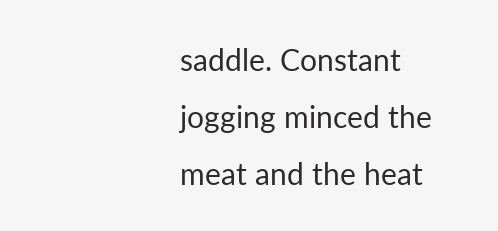saddle. Constant jogging minced the meat and the heat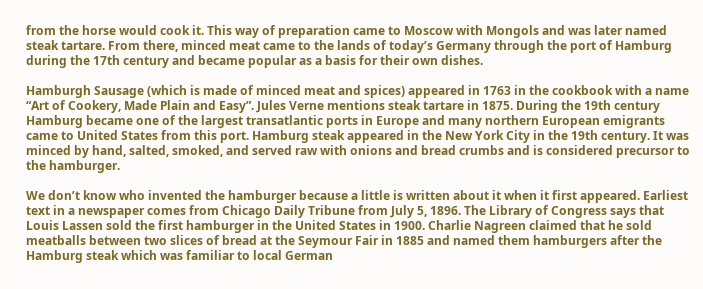from the horse would cook it. This way of preparation came to Moscow with Mongols and was later named steak tartare. From there, minced meat came to the lands of today’s Germany through the port of Hamburg during the 17th century and became popular as a basis for their own dishes.

Hamburgh Sausage (which is made of minced meat and spices) appeared in 1763 in the cookbook with a name “Art of Cookery, Made Plain and Easy”. Jules Verne mentions steak tartare in 1875. During the 19th century Hamburg became one of the largest transatlantic ports in Europe and many northern European emigrants came to United States from this port. Hamburg steak appeared in the New York City in the 19th century. It was minced by hand, salted, smoked, and served raw with onions and bread crumbs and is considered precursor to the hamburger.

We don’t know who invented the hamburger because a little is written about it when it first appeared. Earliest text in a newspaper comes from Chicago Daily Tribune from July 5, 1896. The Library of Congress says that Louis Lassen sold the first hamburger in the United States in 1900. Charlie Nagreen claimed that he sold meatballs between two slices of bread at the Seymour Fair in 1885 and named them hamburgers after the Hamburg steak which was familiar to local German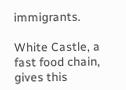immigrants.

White Castle, a fast food chain, gives this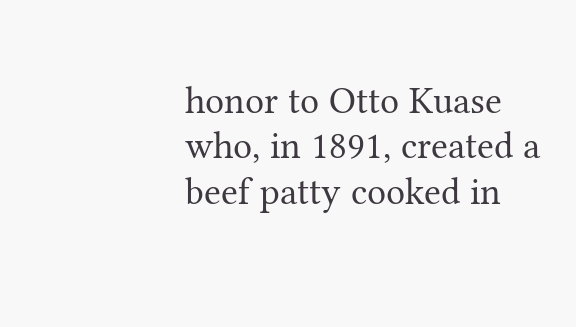honor to Otto Kuase who, in 1891, created a beef patty cooked in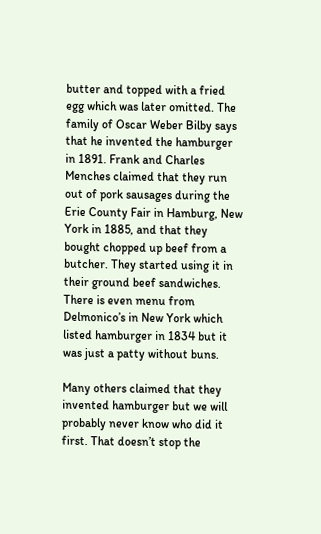butter and topped with a fried egg which was later omitted. The family of Oscar Weber Bilby says that he invented the hamburger in 1891. Frank and Charles Menches claimed that they run out of pork sausages during the Erie County Fair in Hamburg, New York in 1885, and that they bought chopped up beef from a butcher. They started using it in their ground beef sandwiches. There is even menu from Delmonico’s in New York which listed hamburger in 1834 but it was just a patty without buns.

Many others claimed that they invented hamburger but we will probably never know who did it first. That doesn’t stop the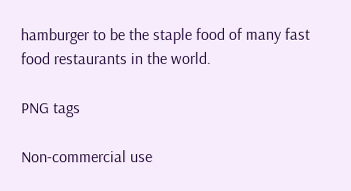hamburger to be the staple food of many fast food restaurants in the world.

PNG tags

Non-commercial use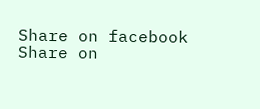Share on facebook
Share on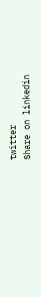twitter
Share on linkedin